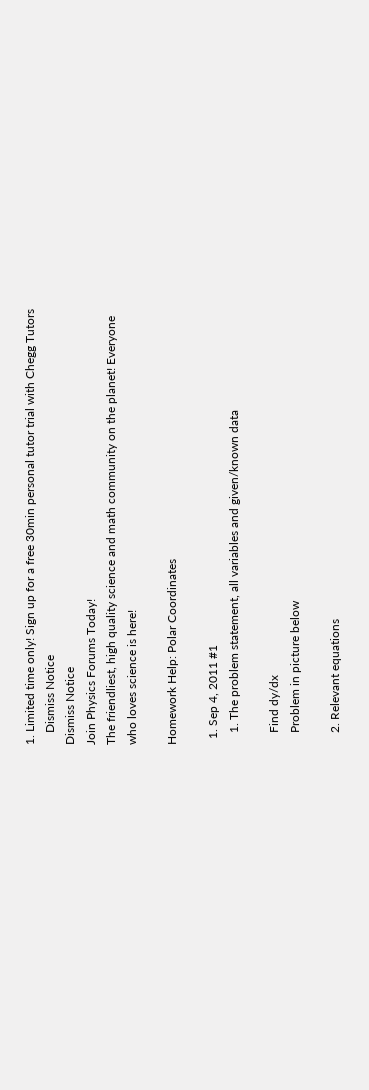1. Limited time only! Sign up for a free 30min personal tutor trial with Chegg Tutors
    Dismiss Notice
Dismiss Notice
Join Physics Forums Today!
The friendliest, high quality science and math community on the planet! Everyone who loves science is here!

Homework Help: Polar Coordinates

  1. Sep 4, 2011 #1
    1. The problem statement, all variables and given/known data

    Find dy/dx
    Problem in picture below

    2. Relevant equations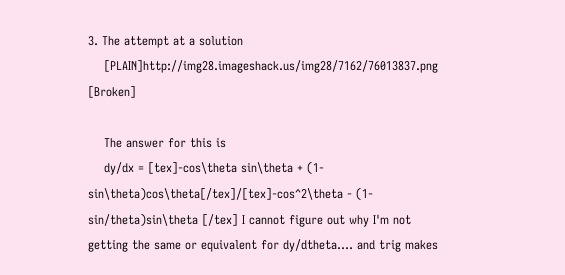3. The attempt at a solution
    [PLAIN]http://img28.imageshack.us/img28/7162/76013837.png [Broken]

    The answer for this is
    dy/dx = [tex]-cos\theta sin\theta + (1-sin\theta)cos\theta[/tex]/[tex]-cos^2\theta - (1-sin/theta)sin\theta [/tex] I cannot figure out why I'm not getting the same or equivalent for dy/dtheta.... and trig makes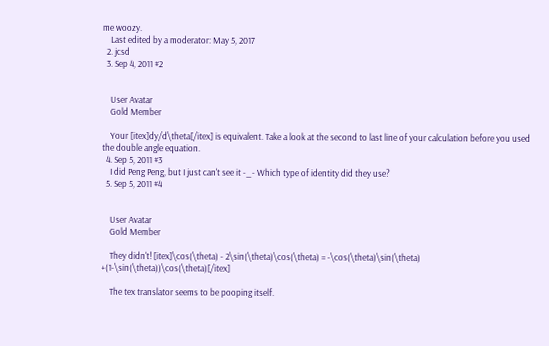me woozy.
    Last edited by a moderator: May 5, 2017
  2. jcsd
  3. Sep 4, 2011 #2


    User Avatar
    Gold Member

    Your [itex]dy/d\theta[/itex] is equivalent. Take a look at the second to last line of your calculation before you used the double angle equation.
  4. Sep 5, 2011 #3
    I did Peng Peng, but I just can't see it -_- Which type of identity did they use?
  5. Sep 5, 2011 #4


    User Avatar
    Gold Member

    They didn't! [itex]\cos(\theta) - 2\sin(\theta)\cos(\theta) = -\cos(\theta)\sin(\theta) +(1-\sin(\theta))\cos(\theta)[/itex]

    The tex translator seems to be pooping itself.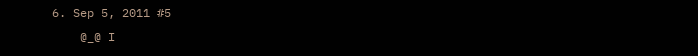6. Sep 5, 2011 #5
    @_@ I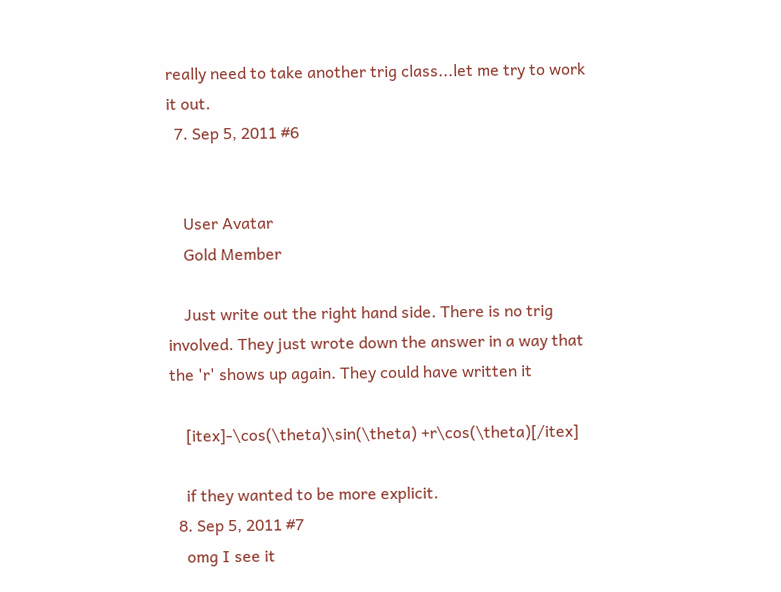really need to take another trig class...let me try to work it out.
  7. Sep 5, 2011 #6


    User Avatar
    Gold Member

    Just write out the right hand side. There is no trig involved. They just wrote down the answer in a way that the 'r' shows up again. They could have written it

    [itex]-\cos(\theta)\sin(\theta) +r\cos(\theta)[/itex]

    if they wanted to be more explicit.
  8. Sep 5, 2011 #7
    omg I see it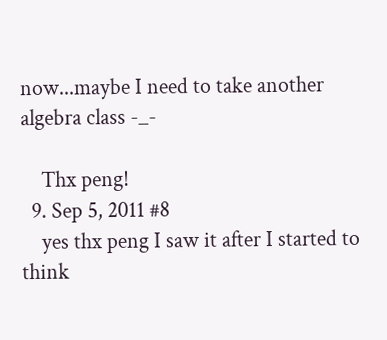now...maybe I need to take another algebra class -_-

    Thx peng!
  9. Sep 5, 2011 #8
    yes thx peng I saw it after I started to think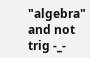"algebra" and not trig -_-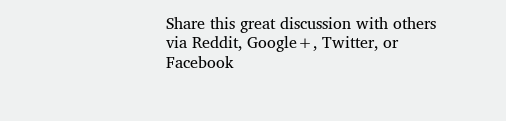Share this great discussion with others via Reddit, Google+, Twitter, or Facebook